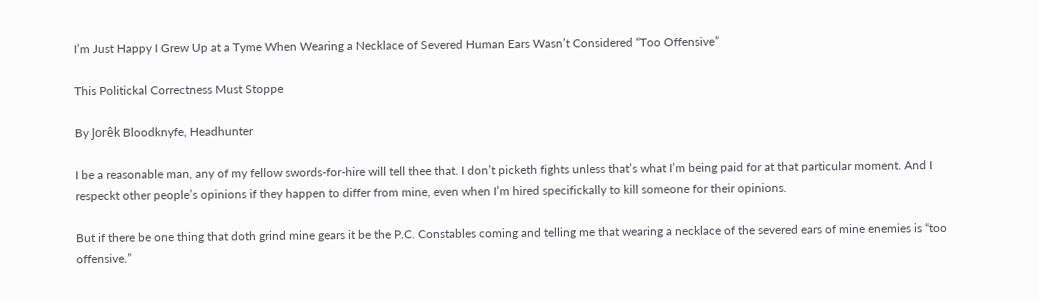I’m Just Happy I Grew Up at a Tyme When Wearing a Necklace of Severed Human Ears Wasn’t Considered “Too Offensive”

This Politickal Correctness Must Stoppe

By Jorêk Bloodknyfe, Headhunter

I be a reasonable man, any of my fellow swords-for-hire will tell thee that. I don’t picketh fights unless that’s what I’m being paid for at that particular moment. And I respeckt other people’s opinions if they happen to differ from mine, even when I’m hired specifickally to kill someone for their opinions.

But if there be one thing that doth grind mine gears it be the P.C. Constables coming and telling me that wearing a necklace of the severed ears of mine enemies is “too offensive.”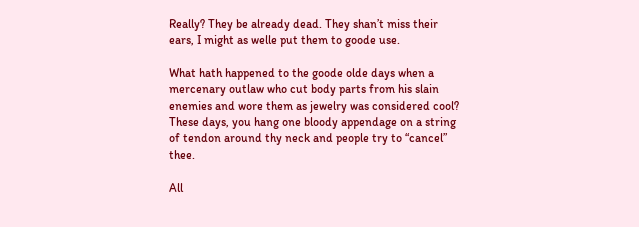Really? They be already dead. They shan’t miss their ears, I might as welle put them to goode use.

What hath happened to the goode olde days when a mercenary outlaw who cut body parts from his slain enemies and wore them as jewelry was considered cool? These days, you hang one bloody appendage on a string of tendon around thy neck and people try to “cancel” thee.

All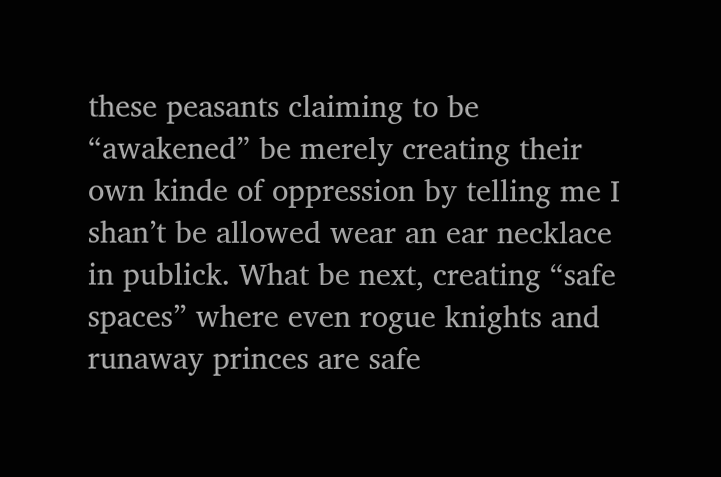these peasants claiming to be “awakened” be merely creating their own kinde of oppression by telling me I shan’t be allowed wear an ear necklace in publick. What be next, creating “safe spaces” where even rogue knights and runaway princes are safe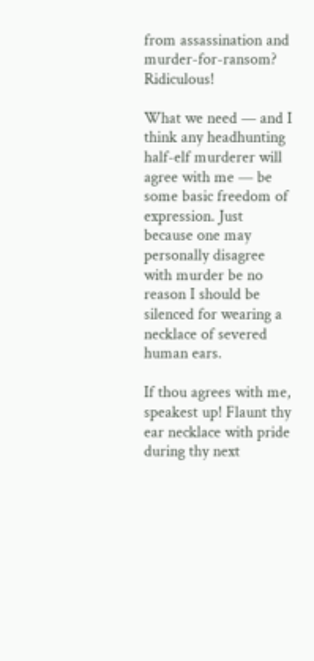from assassination and murder-for-ransom? Ridiculous!

What we need — and I think any headhunting half-elf murderer will agree with me — be some basic freedom of expression. Just because one may personally disagree with murder be no reason I should be silenced for wearing a necklace of severed human ears.

If thou agrees with me, speakest up! Flaunt thy ear necklace with pride during thy next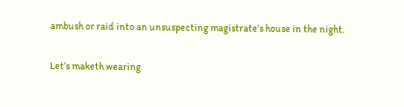ambush or raid into an unsuspecting magistrate’s house in the night.

Let’s maketh wearing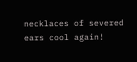necklaces of severed ears cool again!